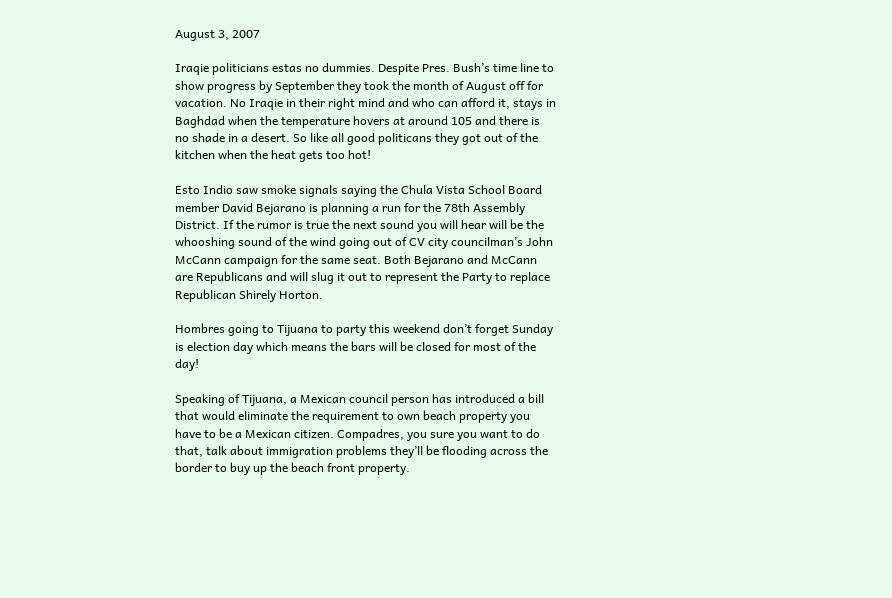August 3, 2007

Iraqie politicians estas no dummies. Despite Pres. Bush’s time line to show progress by September they took the month of August off for vacation. No Iraqie in their right mind and who can afford it, stays in Baghdad when the temperature hovers at around 105 and there is no shade in a desert. So like all good politicans they got out of the kitchen when the heat gets too hot!

Esto Indio saw smoke signals saying the Chula Vista School Board member David Bejarano is planning a run for the 78th Assembly District. If the rumor is true the next sound you will hear will be the whooshing sound of the wind going out of CV city councilman’s John McCann campaign for the same seat. Both Bejarano and McCann are Republicans and will slug it out to represent the Party to replace Republican Shirely Horton.

Hombres going to Tijuana to party this weekend don’t forget Sunday is election day which means the bars will be closed for most of the day!

Speaking of Tijuana, a Mexican council person has introduced a bill that would eliminate the requirement to own beach property you have to be a Mexican citizen. Compadres, you sure you want to do that, talk about immigration problems they’ll be flooding across the border to buy up the beach front property.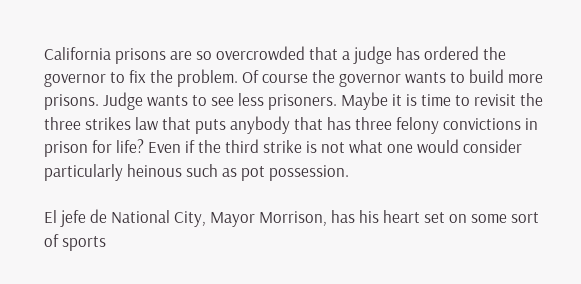California prisons are so overcrowded that a judge has ordered the governor to fix the problem. Of course the governor wants to build more prisons. Judge wants to see less prisoners. Maybe it is time to revisit the three strikes law that puts anybody that has three felony convictions in prison for life? Even if the third strike is not what one would consider particularly heinous such as pot possession.

El jefe de National City, Mayor Morrison, has his heart set on some sort of sports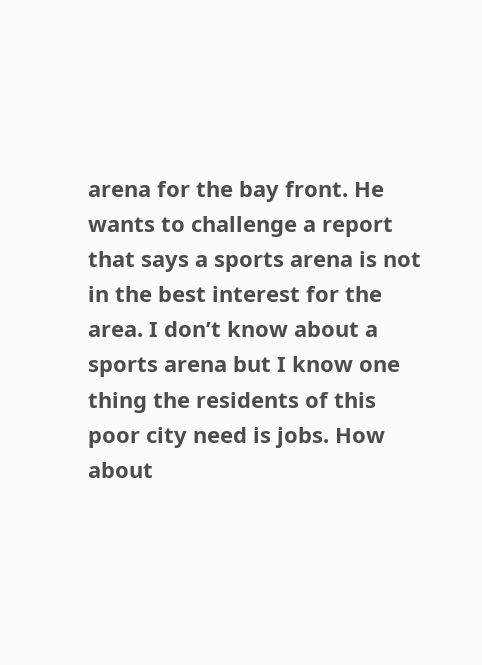arena for the bay front. He wants to challenge a report that says a sports arena is not in the best interest for the area. I don’t know about a sports arena but I know one thing the residents of this poor city need is jobs. How about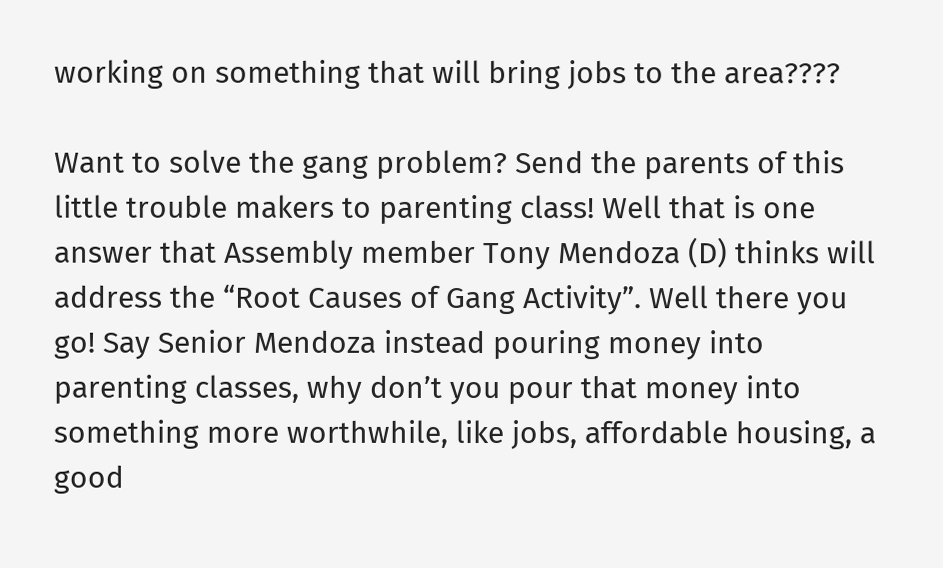working on something that will bring jobs to the area????

Want to solve the gang problem? Send the parents of this little trouble makers to parenting class! Well that is one answer that Assembly member Tony Mendoza (D) thinks will address the “Root Causes of Gang Activity”. Well there you go! Say Senior Mendoza instead pouring money into parenting classes, why don’t you pour that money into something more worthwhile, like jobs, affordable housing, a good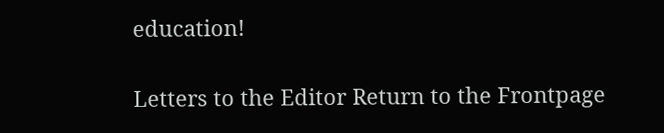education!

Letters to the Editor Return to the Frontpage